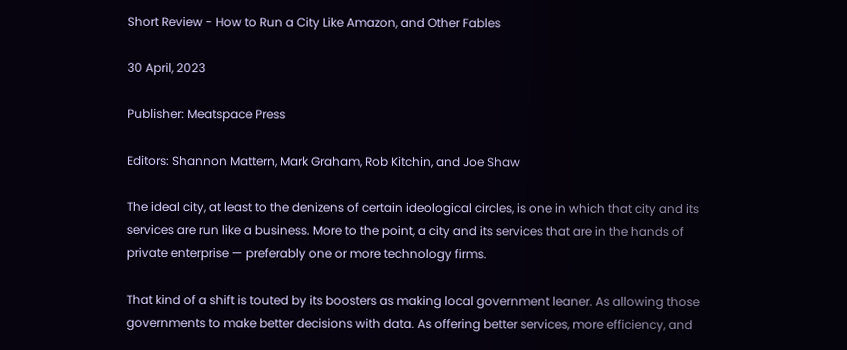Short Review - How to Run a City Like Amazon, and Other Fables

30 April, 2023

Publisher: Meatspace Press

Editors: Shannon Mattern, Mark Graham, Rob Kitchin, and Joe Shaw

The ideal city, at least to the denizens of certain ideological circles, is one in which that city and its services are run like a business. More to the point, a city and its services that are in the hands of private enterprise — preferably one or more technology firms.

That kind of a shift is touted by its boosters as making local government leaner. As allowing those governments to make better decisions with data. As offering better services, more efficiency, and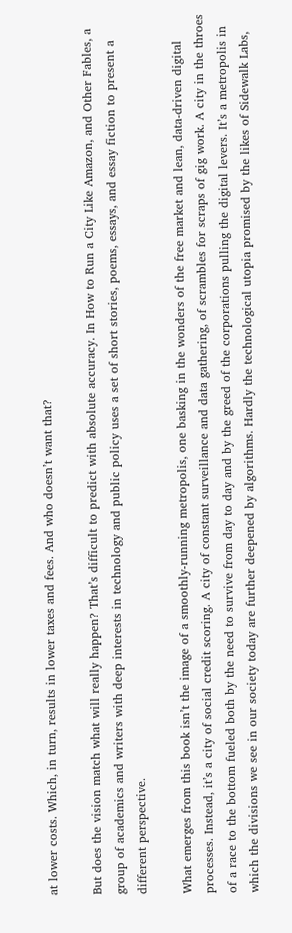at lower costs. Which, in turn, results in lower taxes and fees. And who doesn’t want that?

But does the vision match what will really happen? That’s difficult to predict with absolute accuracy. In How to Run a City Like Amazon, and Other Fables, a group of academics and writers with deep interests in technology and public policy uses a set of short stories, poems, essays, and essay fiction to present a different perspective.

What emerges from this book isn’t the image of a smoothly-running metropolis, one basking in the wonders of the free market and lean, data-driven digital processes. Instead, it’s a city of social credit scoring. A city of constant surveillance and data gathering, of scrambles for scraps of gig work. A city in the throes of a race to the bottom fueled both by the need to survive from day to day and by the greed of the corporations pulling the digital levers. It’s a metropolis in which the divisions we see in our society today are further deepened by algorithms. Hardly the technological utopia promised by the likes of Sidewalk Labs,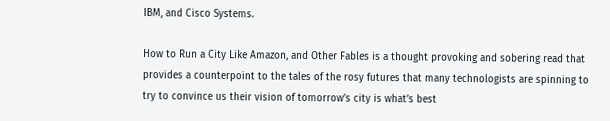IBM, and Cisco Systems.

How to Run a City Like Amazon, and Other Fables is a thought provoking and sobering read that provides a counterpoint to the tales of the rosy futures that many technologists are spinning to try to convince us their vision of tomorrow’s city is what’s best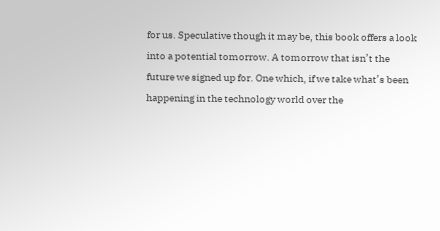for us. Speculative though it may be, this book offers a look into a potential tomorrow. A tomorrow that isn’t the future we signed up for. One which, if we take what’s been happening in the technology world over the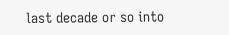last decade or so into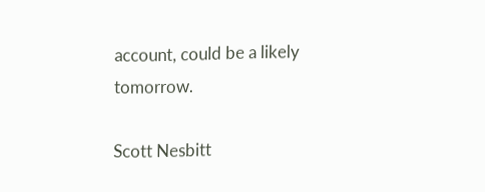account, could be a likely tomorrow.

Scott Nesbitt